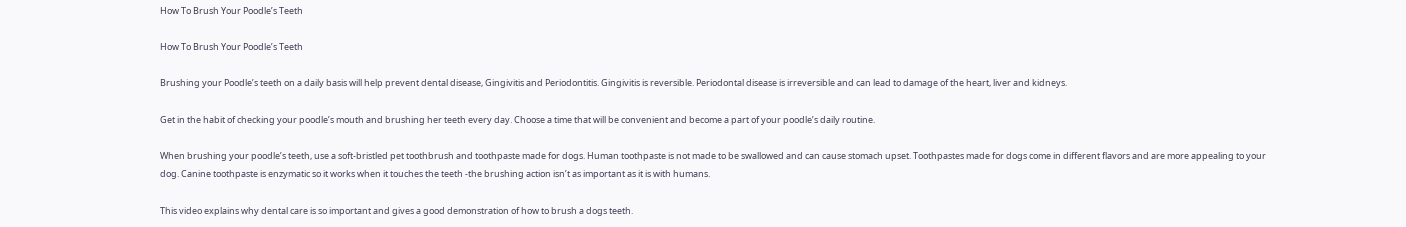How To Brush Your Poodle’s Teeth

How To Brush Your Poodle’s Teeth

Brushing your Poodle’s teeth on a daily basis will help prevent dental disease, Gingivitis and Periodontitis. Gingivitis is reversible. Periodontal disease is irreversible and can lead to damage of the heart, liver and kidneys.

Get in the habit of checking your poodle’s mouth and brushing her teeth every day. Choose a time that will be convenient and become a part of your poodle’s daily routine.

When brushing your poodle’s teeth, use a soft-bristled pet toothbrush and toothpaste made for dogs. Human toothpaste is not made to be swallowed and can cause stomach upset. Toothpastes made for dogs come in different flavors and are more appealing to your dog. Canine toothpaste is enzymatic so it works when it touches the teeth -the brushing action isn’t as important as it is with humans.

This video explains why dental care is so important and gives a good demonstration of how to brush a dogs teeth.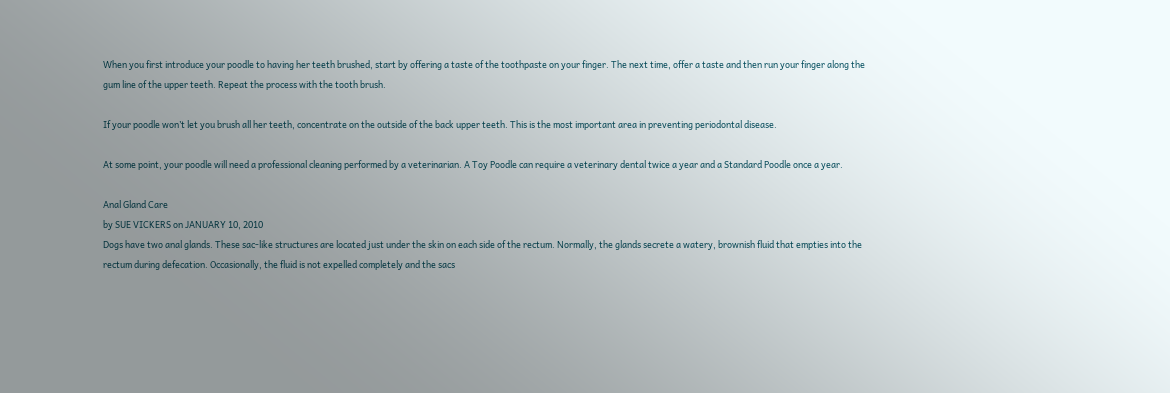When you first introduce your poodle to having her teeth brushed, start by offering a taste of the toothpaste on your finger. The next time, offer a taste and then run your finger along the gum line of the upper teeth. Repeat the process with the tooth brush.

If your poodle won’t let you brush all her teeth, concentrate on the outside of the back upper teeth. This is the most important area in preventing periodontal disease.

At some point, your poodle will need a professional cleaning performed by a veterinarian. A Toy Poodle can require a veterinary dental twice a year and a Standard Poodle once a year.

Anal Gland Care
by SUE VICKERS on JANUARY 10, 2010
Dogs have two anal glands. These sac-like structures are located just under the skin on each side of the rectum. Normally, the glands secrete a watery, brownish fluid that empties into the rectum during defecation. Occasionally, the fluid is not expelled completely and the sacs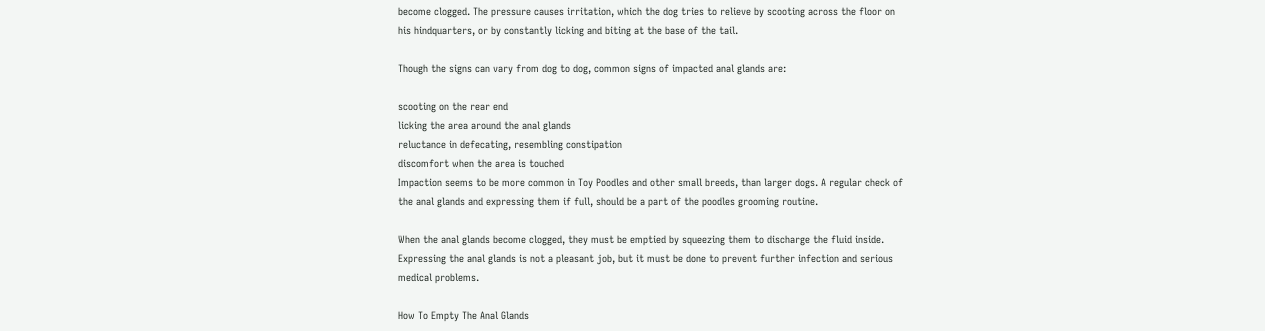become clogged. The pressure causes irritation, which the dog tries to relieve by scooting across the floor on his hindquarters, or by constantly licking and biting at the base of the tail.

Though the signs can vary from dog to dog, common signs of impacted anal glands are:

scooting on the rear end
licking the area around the anal glands
reluctance in defecating, resembling constipation
discomfort when the area is touched
Impaction seems to be more common in Toy Poodles and other small breeds, than larger dogs. A regular check of the anal glands and expressing them if full, should be a part of the poodles grooming routine.

When the anal glands become clogged, they must be emptied by squeezing them to discharge the fluid inside. Expressing the anal glands is not a pleasant job, but it must be done to prevent further infection and serious medical problems.

How To Empty The Anal Glands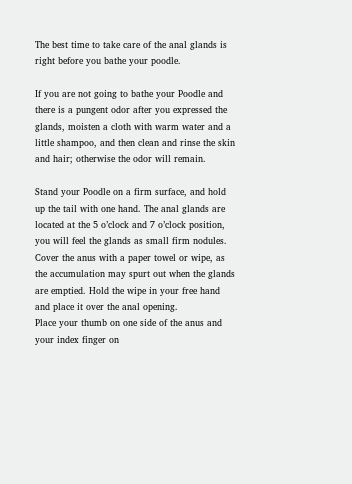The best time to take care of the anal glands is right before you bathe your poodle.

If you are not going to bathe your Poodle and there is a pungent odor after you expressed the glands, moisten a cloth with warm water and a little shampoo, and then clean and rinse the skin and hair; otherwise the odor will remain.

Stand your Poodle on a firm surface, and hold up the tail with one hand. The anal glands are located at the 5 o’clock and 7 o’clock position, you will feel the glands as small firm nodules.
Cover the anus with a paper towel or wipe, as the accumulation may spurt out when the glands are emptied. Hold the wipe in your free hand and place it over the anal opening.
Place your thumb on one side of the anus and your index finger on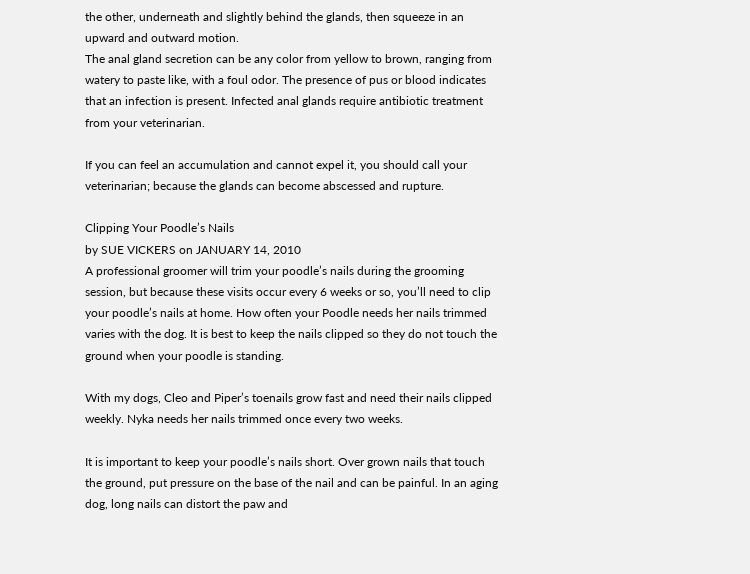the other, underneath and slightly behind the glands, then squeeze in an upward and outward motion.
The anal gland secretion can be any color from yellow to brown, ranging from watery to paste like, with a foul odor. The presence of pus or blood indicates that an infection is present. Infected anal glands require antibiotic treatment from your veterinarian.

If you can feel an accumulation and cannot expel it, you should call your veterinarian; because the glands can become abscessed and rupture.

Clipping Your Poodle’s Nails
by SUE VICKERS on JANUARY 14, 2010
A professional groomer will trim your poodle’s nails during the grooming session, but because these visits occur every 6 weeks or so, you’ll need to clip your poodle’s nails at home. How often your Poodle needs her nails trimmed varies with the dog. It is best to keep the nails clipped so they do not touch the ground when your poodle is standing.

With my dogs, Cleo and Piper’s toenails grow fast and need their nails clipped weekly. Nyka needs her nails trimmed once every two weeks.

It is important to keep your poodle’s nails short. Over grown nails that touch the ground, put pressure on the base of the nail and can be painful. In an aging dog, long nails can distort the paw and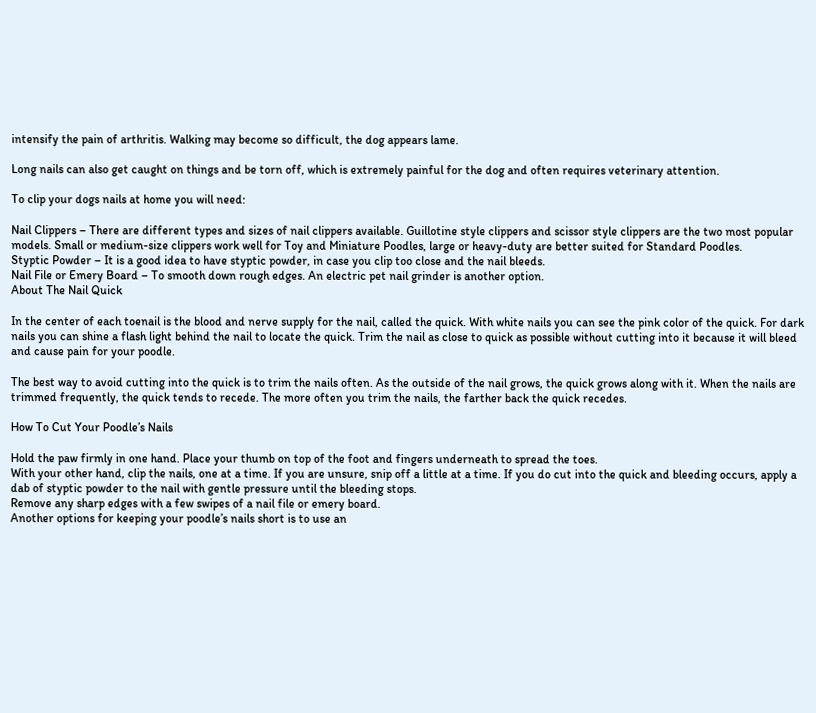intensify the pain of arthritis. Walking may become so difficult, the dog appears lame.

Long nails can also get caught on things and be torn off, which is extremely painful for the dog and often requires veterinary attention.

To clip your dogs nails at home you will need:

Nail Clippers – There are different types and sizes of nail clippers available. Guillotine style clippers and scissor style clippers are the two most popular models. Small or medium-size clippers work well for Toy and Miniature Poodles, large or heavy-duty are better suited for Standard Poodles.
Styptic Powder – It is a good idea to have styptic powder, in case you clip too close and the nail bleeds.
Nail File or Emery Board – To smooth down rough edges. An electric pet nail grinder is another option.
About The Nail Quick

In the center of each toenail is the blood and nerve supply for the nail, called the quick. With white nails you can see the pink color of the quick. For dark nails you can shine a flash light behind the nail to locate the quick. Trim the nail as close to quick as possible without cutting into it because it will bleed and cause pain for your poodle.

The best way to avoid cutting into the quick is to trim the nails often. As the outside of the nail grows, the quick grows along with it. When the nails are trimmed frequently, the quick tends to recede. The more often you trim the nails, the farther back the quick recedes.

How To Cut Your Poodle’s Nails

Hold the paw firmly in one hand. Place your thumb on top of the foot and fingers underneath to spread the toes.
With your other hand, clip the nails, one at a time. If you are unsure, snip off a little at a time. If you do cut into the quick and bleeding occurs, apply a dab of styptic powder to the nail with gentle pressure until the bleeding stops.
Remove any sharp edges with a few swipes of a nail file or emery board.
Another options for keeping your poodle’s nails short is to use an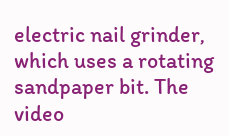electric nail grinder, which uses a rotating sandpaper bit. The video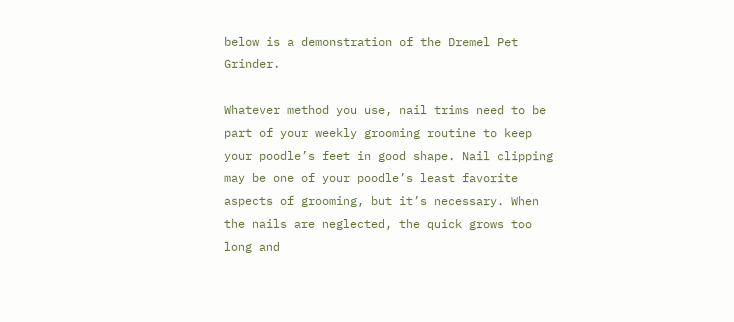below is a demonstration of the Dremel Pet Grinder.

Whatever method you use, nail trims need to be part of your weekly grooming routine to keep your poodle’s feet in good shape. Nail clipping may be one of your poodle’s least favorite aspects of grooming, but it’s necessary. When the nails are neglected, the quick grows too long and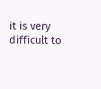it is very difficult to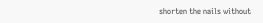shorten the nails without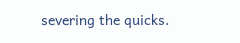severing the quicks.